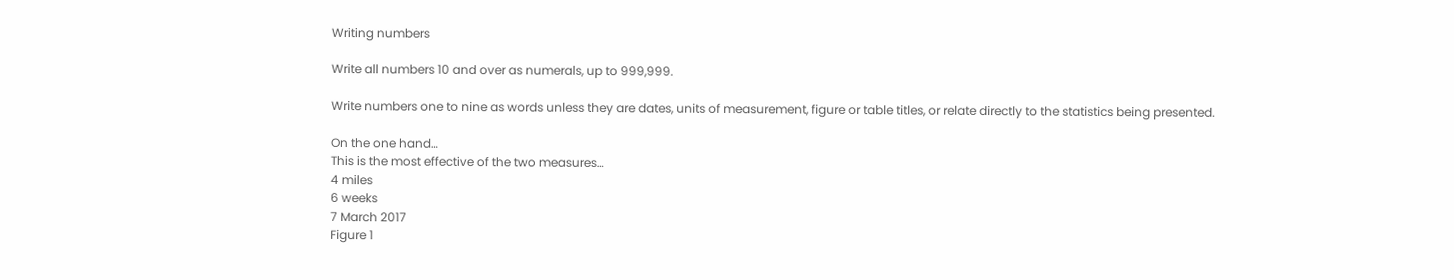Writing numbers

Write all numbers 10 and over as numerals, up to 999,999.

Write numbers one to nine as words unless they are dates, units of measurement, figure or table titles, or relate directly to the statistics being presented.

On the one hand…
This is the most effective of the two measures…
4 miles
6 weeks
7 March 2017
Figure 1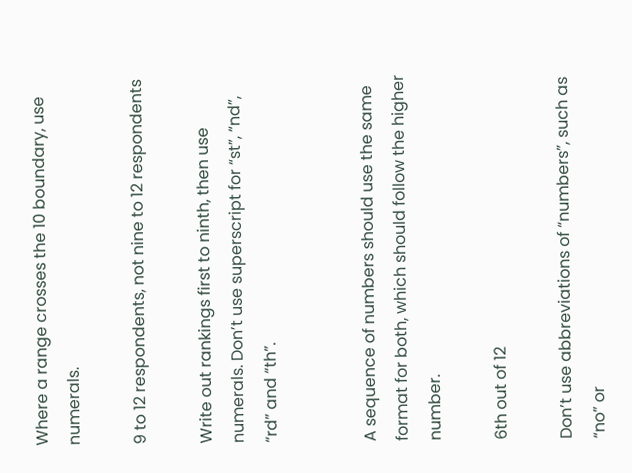Where a range crosses the 10 boundary, use numerals.

9 to 12 respondents, not nine to 12 respondents

Write out rankings first to ninth, then use numerals. Don’t use superscript for “st”, “nd”, “rd” and “th”.


A sequence of numbers should use the same format for both, which should follow the higher number.

6th out of 12

Don’t use abbreviations of “numbers”, such as “no” or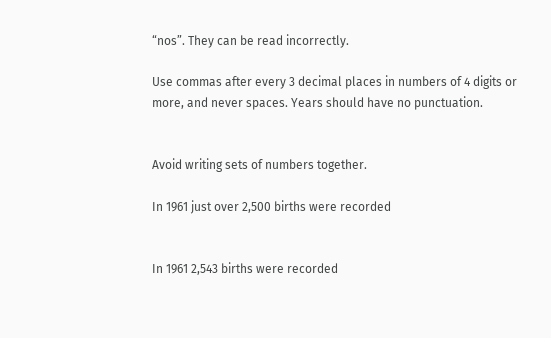“nos”. They can be read incorrectly.

Use commas after every 3 decimal places in numbers of 4 digits or more, and never spaces. Years should have no punctuation.


Avoid writing sets of numbers together.

In 1961 just over 2,500 births were recorded


In 1961 2,543 births were recorded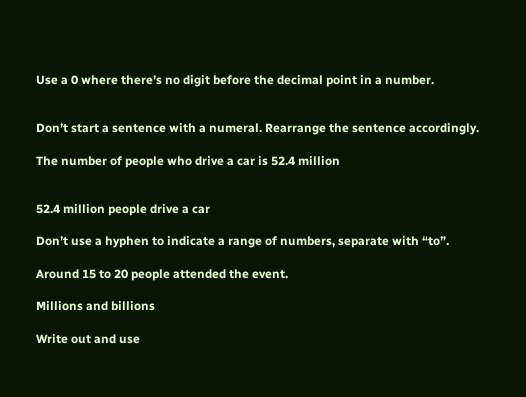Use a 0 where there’s no digit before the decimal point in a number.


Don’t start a sentence with a numeral. Rearrange the sentence accordingly.

The number of people who drive a car is 52.4 million


52.4 million people drive a car

Don’t use a hyphen to indicate a range of numbers, separate with “to”.

Around 15 to 20 people attended the event.

Millions and billions

Write out and use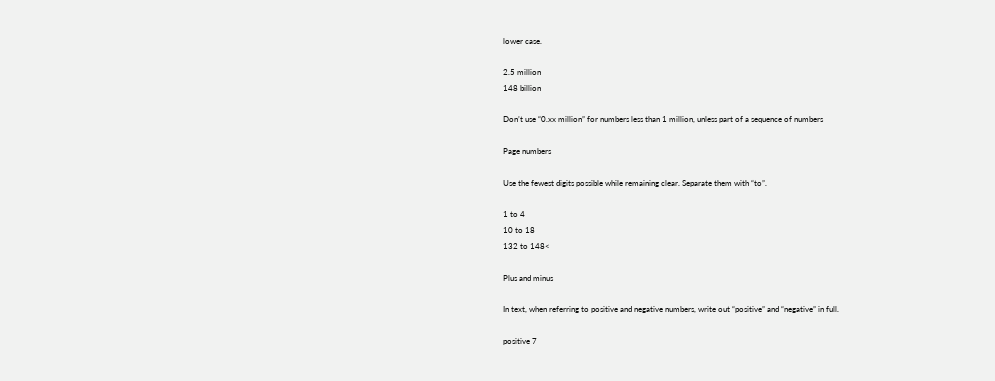lower case.

2.5 million
148 billion

Don’t use “0.xx million” for numbers less than 1 million, unless part of a sequence of numbers

Page numbers

Use the fewest digits possible while remaining clear. Separate them with “to”.

1 to 4
10 to 18
132 to 148<

Plus and minus

In text, when referring to positive and negative numbers, write out “positive” and “negative” in full.

positive 7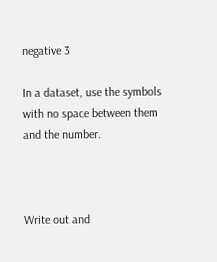negative 3

In a dataset, use the symbols with no space between them and the number.



Write out and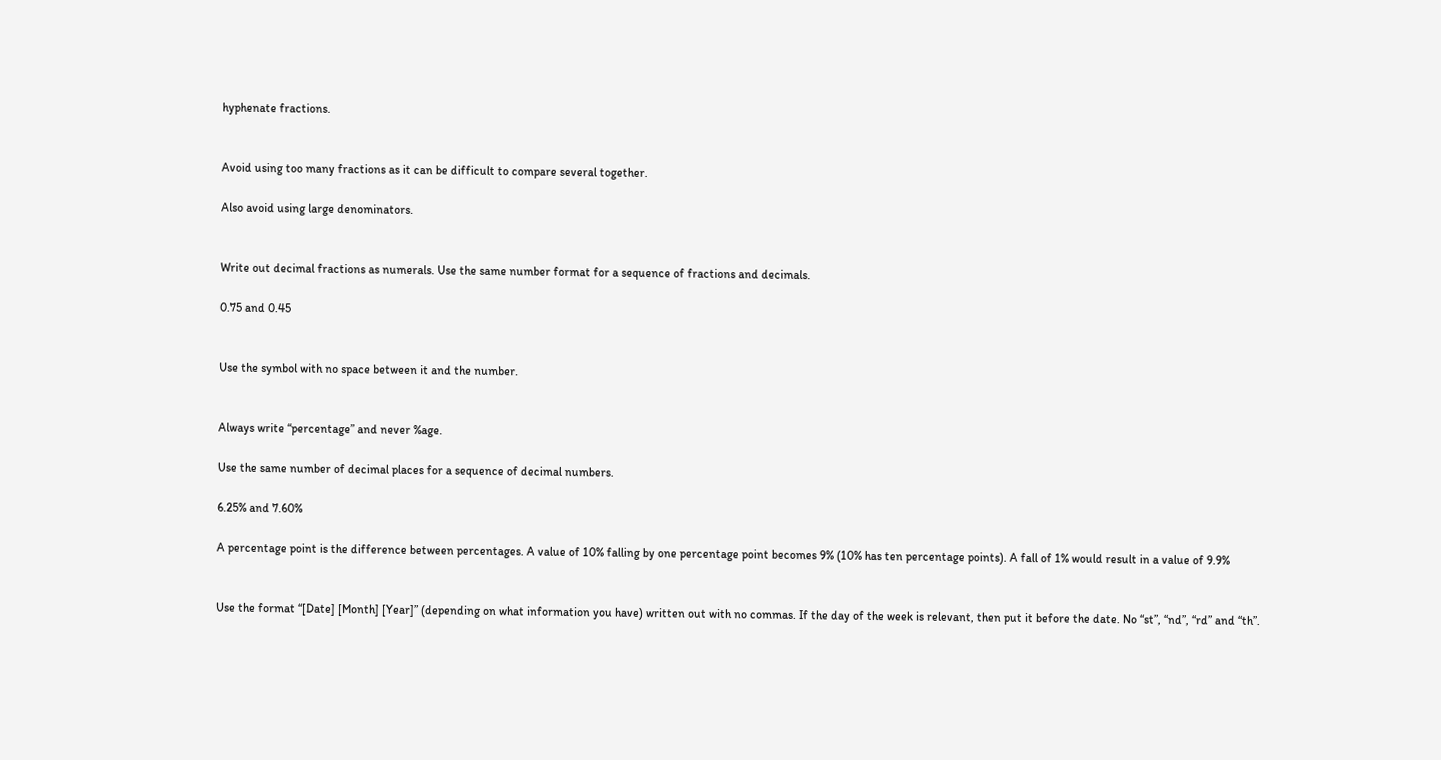hyphenate fractions.


Avoid using too many fractions as it can be difficult to compare several together.

Also avoid using large denominators.


Write out decimal fractions as numerals. Use the same number format for a sequence of fractions and decimals.

0.75 and 0.45


Use the symbol with no space between it and the number.


Always write “percentage” and never %age.

Use the same number of decimal places for a sequence of decimal numbers.

6.25% and 7.60%

A percentage point is the difference between percentages. A value of 10% falling by one percentage point becomes 9% (10% has ten percentage points). A fall of 1% would result in a value of 9.9%


Use the format “[Date] [Month] [Year]” (depending on what information you have) written out with no commas. If the day of the week is relevant, then put it before the date. No “st”, “nd”, “rd” and “th”.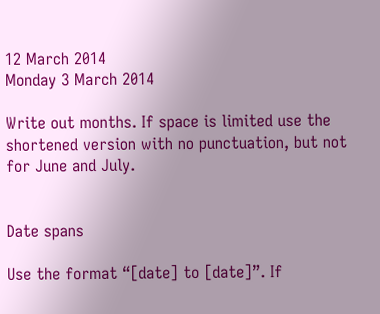12 March 2014
Monday 3 March 2014

Write out months. If space is limited use the shortened version with no punctuation, but not for June and July.


Date spans

Use the format “[date] to [date]”. If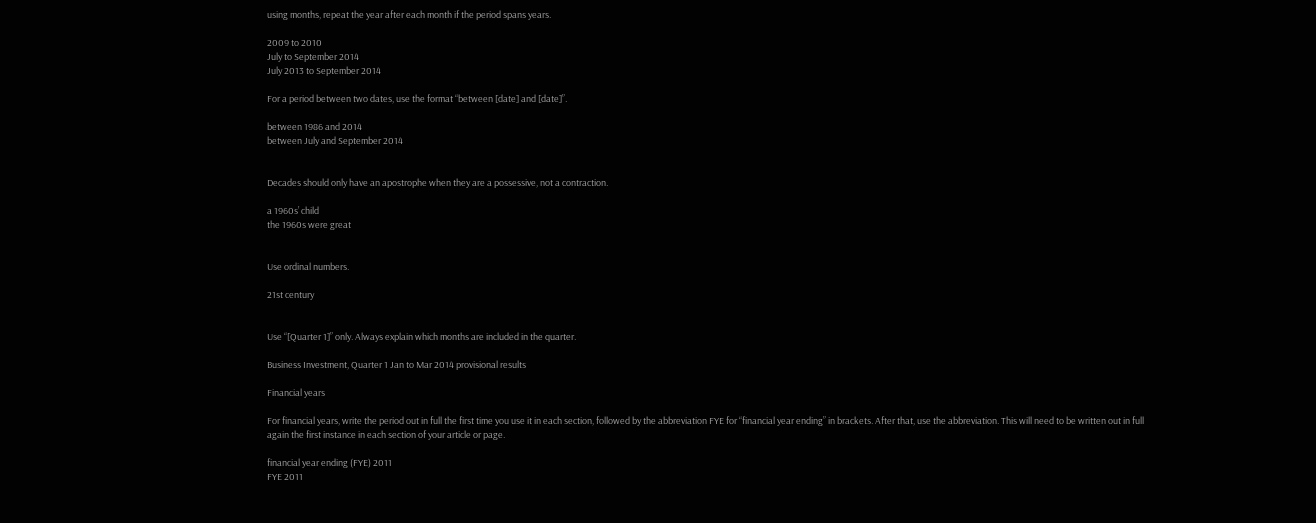using months, repeat the year after each month if the period spans years.

2009 to 2010
July to September 2014
July 2013 to September 2014

For a period between two dates, use the format “between [date] and [date]”.

between 1986 and 2014
between July and September 2014


Decades should only have an apostrophe when they are a possessive, not a contraction.

a 1960s’ child
the 1960s were great


Use ordinal numbers.

21st century


Use “[Quarter 1]” only. Always explain which months are included in the quarter.

Business Investment, Quarter 1 Jan to Mar 2014 provisional results

Financial years

For financial years, write the period out in full the first time you use it in each section, followed by the abbreviation FYE for “financial year ending” in brackets. After that, use the abbreviation. This will need to be written out in full again the first instance in each section of your article or page.

financial year ending (FYE) 2011
FYE 2011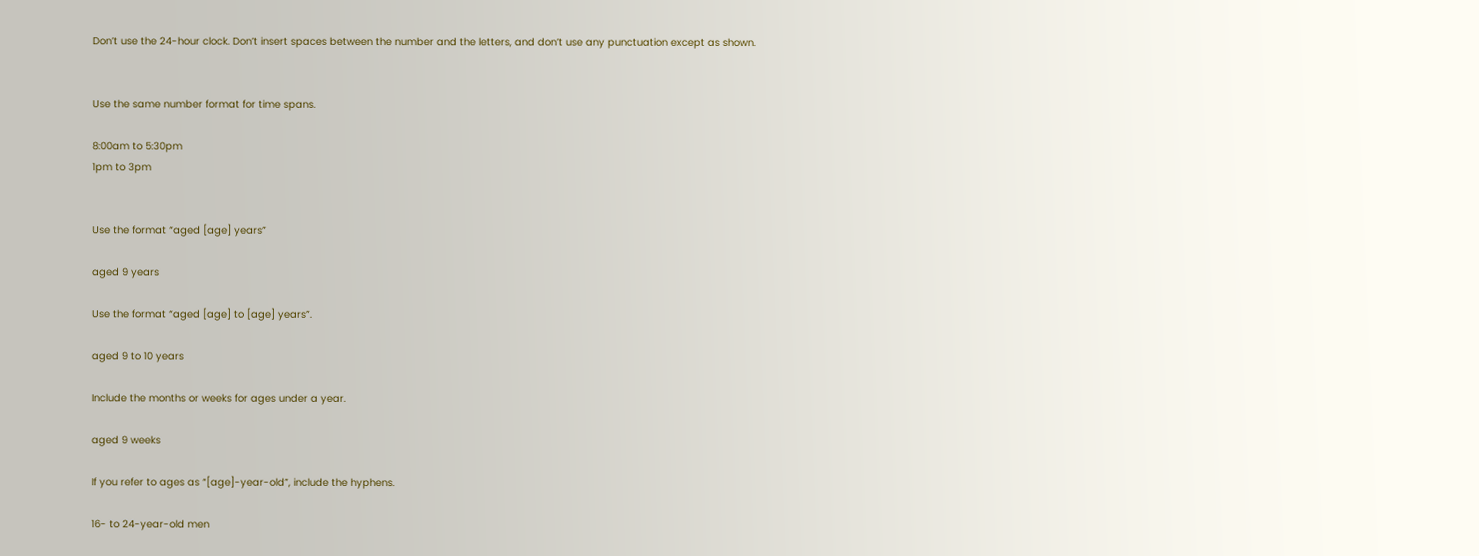Don’t use the 24-hour clock. Don’t insert spaces between the number and the letters, and don’t use any punctuation except as shown.


Use the same number format for time spans.

8:00am to 5:30pm
1pm to 3pm


Use the format “aged [age] years”

aged 9 years

Use the format “aged [age] to [age] years”.

aged 9 to 10 years

Include the months or weeks for ages under a year.

aged 9 weeks

If you refer to ages as “[age]-year-old”, include the hyphens.

16- to 24-year-old men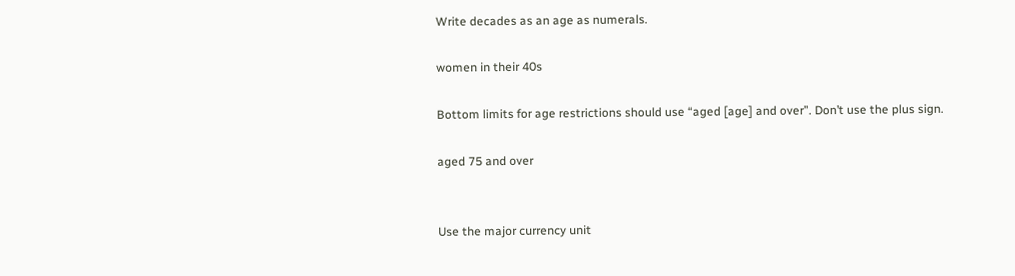Write decades as an age as numerals.

women in their 40s

Bottom limits for age restrictions should use “aged [age] and over”. Don’t use the plus sign.

aged 75 and over


Use the major currency unit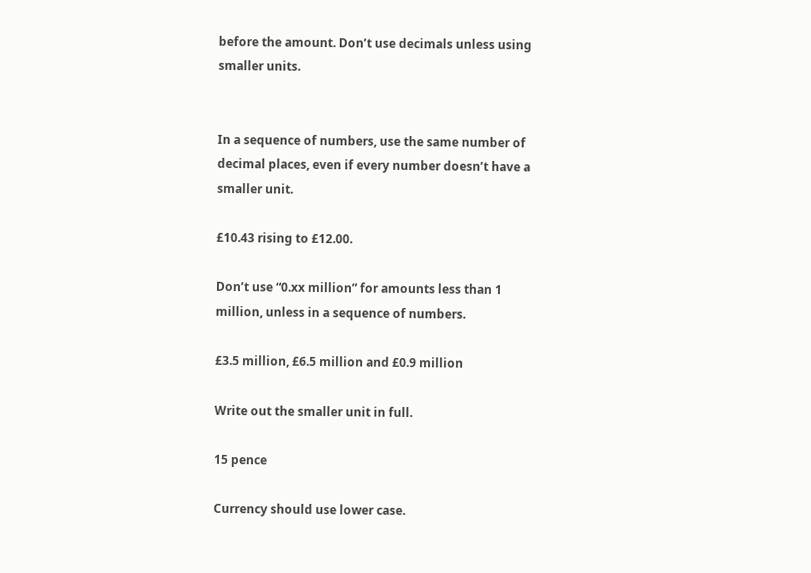before the amount. Don’t use decimals unless using smaller units.


In a sequence of numbers, use the same number of decimal places, even if every number doesn’t have a smaller unit.

£10.43 rising to £12.00.

Don’t use “0.xx million” for amounts less than 1 million, unless in a sequence of numbers.

£3.5 million, £6.5 million and £0.9 million

Write out the smaller unit in full.

15 pence

Currency should use lower case.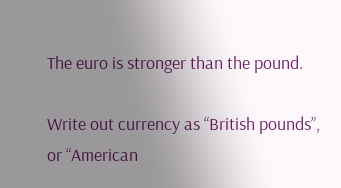The euro is stronger than the pound.

Write out currency as “British pounds”, or “American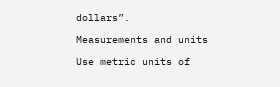dollars”.

Measurements and units

Use metric units of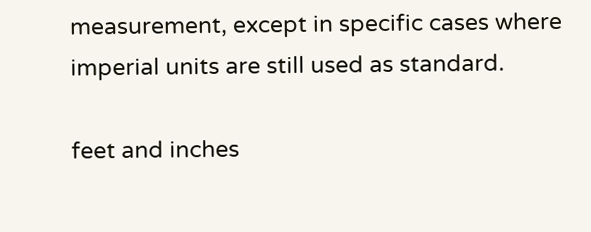measurement, except in specific cases where imperial units are still used as standard.

feet and inches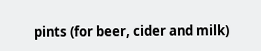pints (for beer, cider and milk)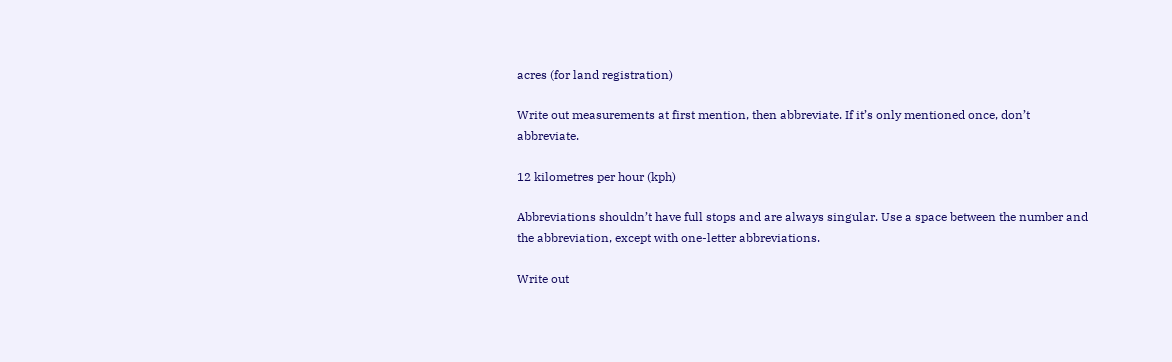acres (for land registration)

Write out measurements at first mention, then abbreviate. If it’s only mentioned once, don’t abbreviate.

12 kilometres per hour (kph)

Abbreviations shouldn’t have full stops and are always singular. Use a space between the number and the abbreviation, except with one-letter abbreviations.

Write out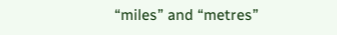“miles” and “metres”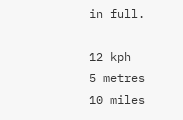in full.

12 kph
5 metres
10 miles